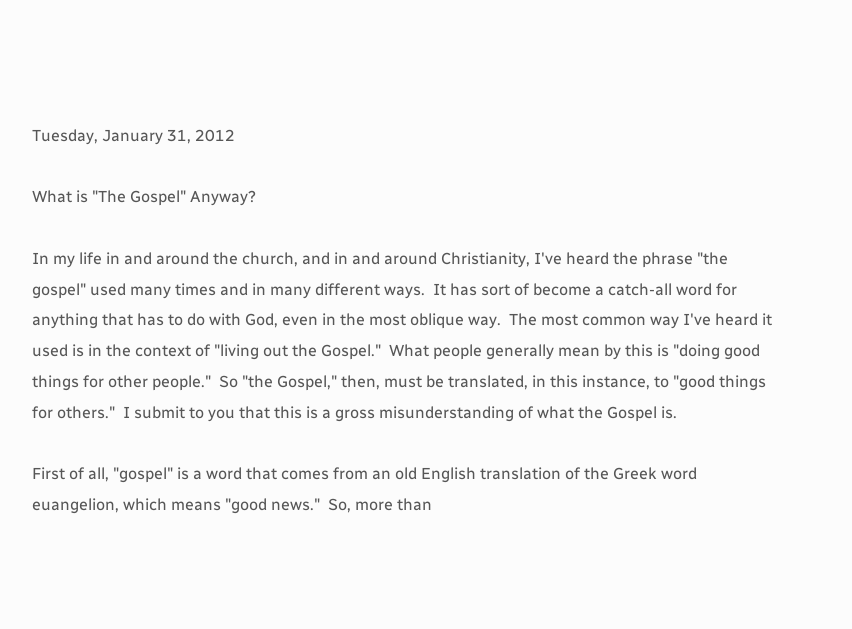Tuesday, January 31, 2012

What is "The Gospel" Anyway?

In my life in and around the church, and in and around Christianity, I've heard the phrase "the gospel" used many times and in many different ways.  It has sort of become a catch-all word for anything that has to do with God, even in the most oblique way.  The most common way I've heard it used is in the context of "living out the Gospel."  What people generally mean by this is "doing good things for other people."  So "the Gospel," then, must be translated, in this instance, to "good things for others."  I submit to you that this is a gross misunderstanding of what the Gospel is.

First of all, "gospel" is a word that comes from an old English translation of the Greek word euangelion, which means "good news."  So, more than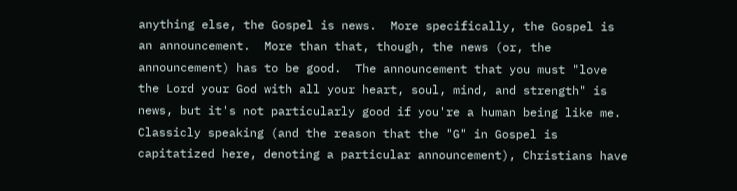anything else, the Gospel is news.  More specifically, the Gospel is an announcement.  More than that, though, the news (or, the announcement) has to be good.  The announcement that you must "love the Lord your God with all your heart, soul, mind, and strength" is news, but it's not particularly good if you're a human being like me.  Classicly speaking (and the reason that the "G" in Gospel is capitatized here, denoting a particular announcement), Christians have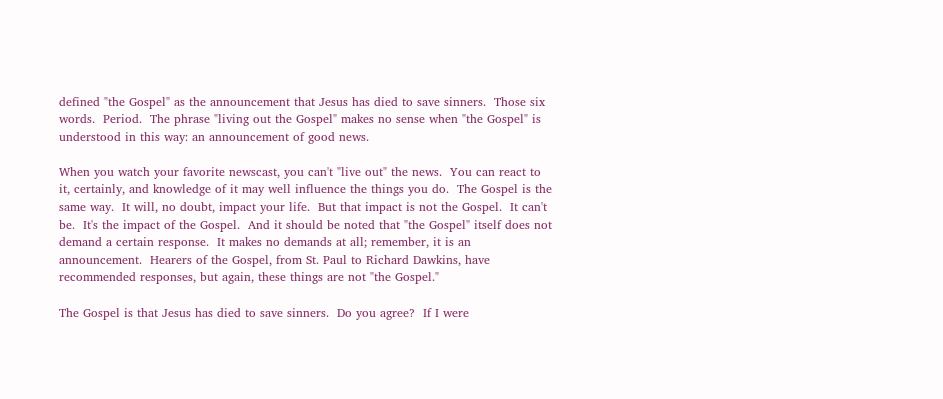defined "the Gospel" as the announcement that Jesus has died to save sinners.  Those six words.  Period.  The phrase "living out the Gospel" makes no sense when "the Gospel" is understood in this way: an announcement of good news.

When you watch your favorite newscast, you can't "live out" the news.  You can react to it, certainly, and knowledge of it may well influence the things you do.  The Gospel is the same way.  It will, no doubt, impact your life.  But that impact is not the Gospel.  It can't be.  It's the impact of the Gospel.  And it should be noted that "the Gospel" itself does not demand a certain response.  It makes no demands at all; remember, it is an announcement.  Hearers of the Gospel, from St. Paul to Richard Dawkins, have recommended responses, but again, these things are not "the Gospel."

The Gospel is that Jesus has died to save sinners.  Do you agree?  If I were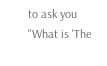to ask you "What is 'The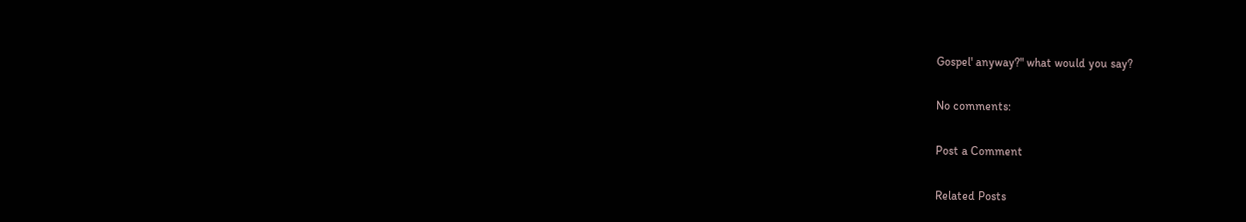Gospel' anyway?" what would you say?

No comments:

Post a Comment

Related Posts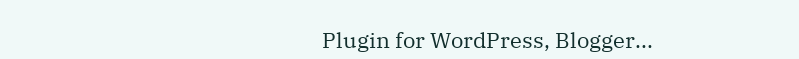Plugin for WordPress, Blogger...